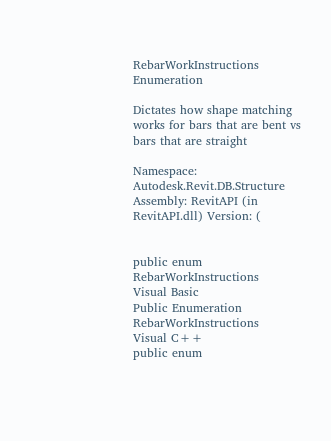RebarWorkInstructions Enumeration

Dictates how shape matching works for bars that are bent vs bars that are straight

Namespace: Autodesk.Revit.DB.Structure
Assembly: RevitAPI (in RevitAPI.dll) Version: (


public enum RebarWorkInstructions
Visual Basic
Public Enumeration RebarWorkInstructions
Visual C++
public enum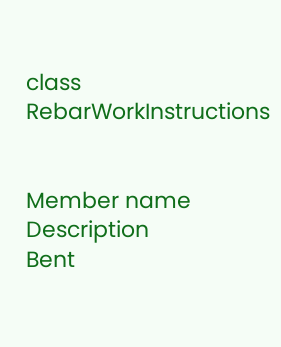class RebarWorkInstructions


Member name Description
Bent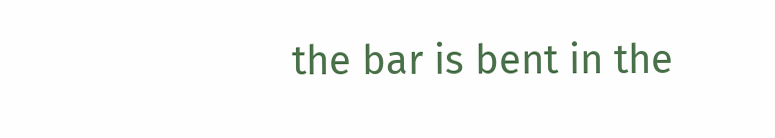the bar is bent in the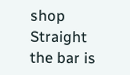shop
Straight the bar is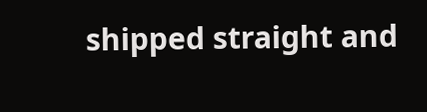shipped straight and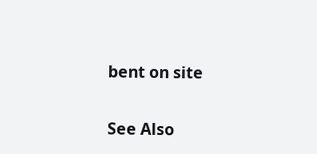bent on site

See Also